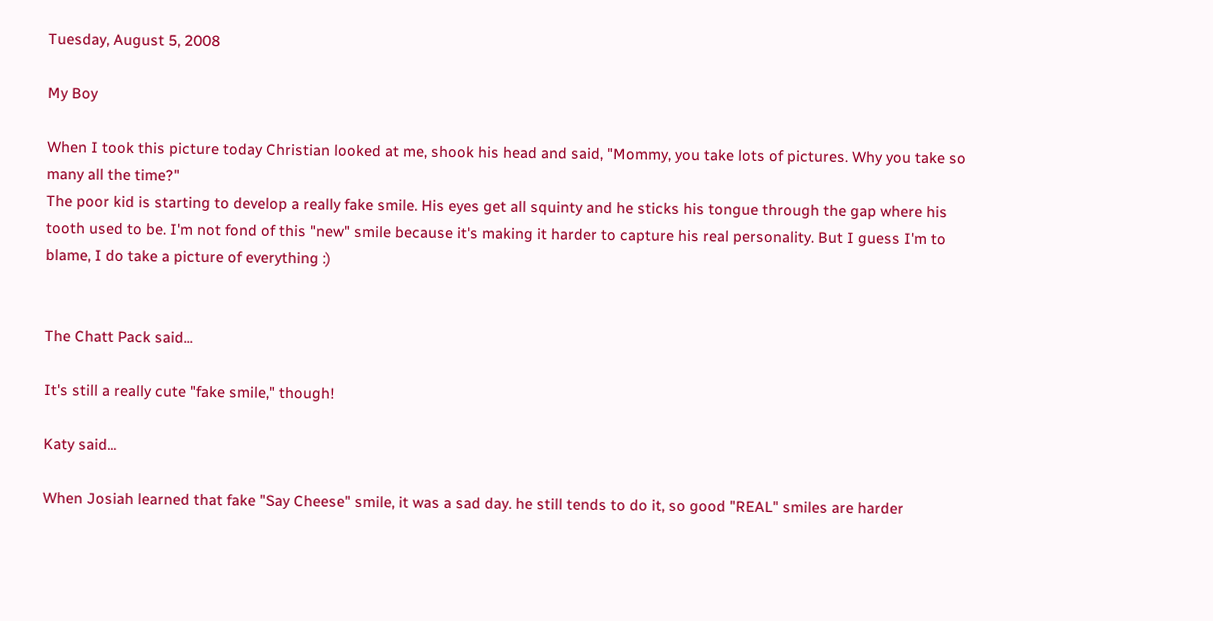Tuesday, August 5, 2008

My Boy

When I took this picture today Christian looked at me, shook his head and said, "Mommy, you take lots of pictures. Why you take so many all the time?"
The poor kid is starting to develop a really fake smile. His eyes get all squinty and he sticks his tongue through the gap where his tooth used to be. I'm not fond of this "new" smile because it's making it harder to capture his real personality. But I guess I'm to blame, I do take a picture of everything :)


The Chatt Pack said...

It's still a really cute "fake smile," though!

Katy said...

When Josiah learned that fake "Say Cheese" smile, it was a sad day. he still tends to do it, so good "REAL" smiles are harder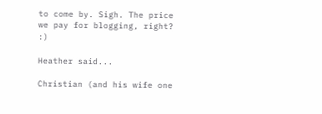to come by. Sigh. The price we pay for blogging, right? :)

Heather said...

Christian (and his wife one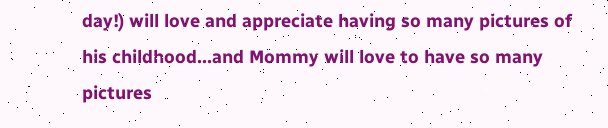day!) will love and appreciate having so many pictures of his childhood...and Mommy will love to have so many pictures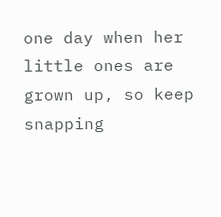one day when her little ones are grown up, so keep snapping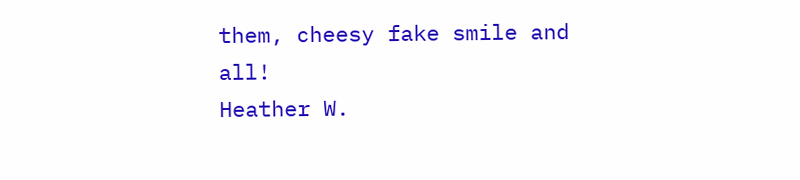them, cheesy fake smile and all!
Heather W.